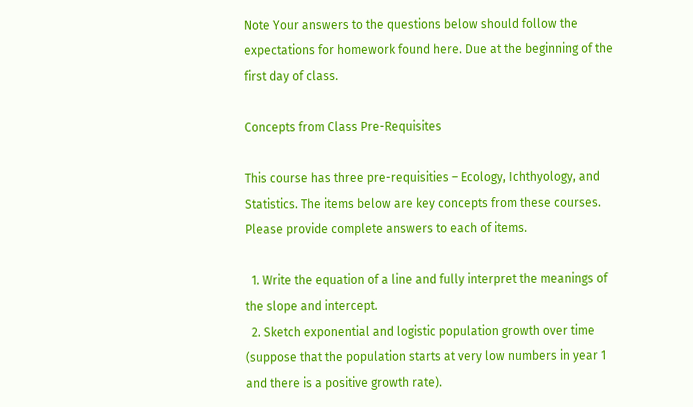Note Your answers to the questions below should follow the expectations for homework found here. Due at the beginning of the first day of class.

Concepts from Class Pre-Requisites

This course has three pre-requisities – Ecology, Ichthyology, and Statistics. The items below are key concepts from these courses. Please provide complete answers to each of items.

  1. Write the equation of a line and fully interpret the meanings of the slope and intercept.
  2. Sketch exponential and logistic population growth over time (suppose that the population starts at very low numbers in year 1 and there is a positive growth rate).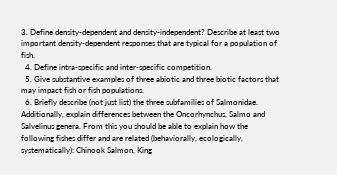3. Define density-dependent and density-independent? Describe at least two important density-dependent responses that are typical for a population of fish.
  4. Define intra-specific and inter-specific competition.
  5. Give substantive examples of three abiotic and three biotic factors that may impact fish or fish populations.
  6. Briefly describe (not just list) the three subfamilies of Salmonidae. Additionally, explain differences between the Oncorhynchus, Salmo and Salvelinus genera. From this you should be able to explain how the following fishes differ and are related (behaviorally, ecologically, systematically): Chinook Salmon, King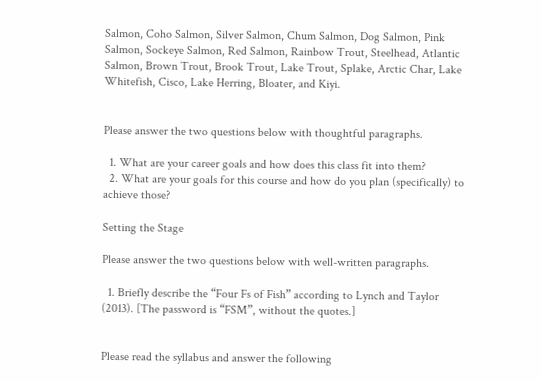Salmon, Coho Salmon, Silver Salmon, Chum Salmon, Dog Salmon, Pink Salmon, Sockeye Salmon, Red Salmon, Rainbow Trout, Steelhead, Atlantic Salmon, Brown Trout, Brook Trout, Lake Trout, Splake, Arctic Char, Lake Whitefish, Cisco, Lake Herring, Bloater, and Kiyi.


Please answer the two questions below with thoughtful paragraphs.

  1. What are your career goals and how does this class fit into them?
  2. What are your goals for this course and how do you plan (specifically) to achieve those?

Setting the Stage

Please answer the two questions below with well-written paragraphs.

  1. Briefly describe the “Four Fs of Fish” according to Lynch and Taylor (2013). [The password is “FSM”, without the quotes.]


Please read the syllabus and answer the following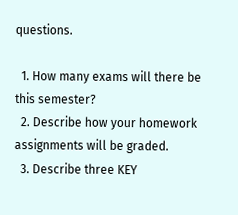questions.

  1. How many exams will there be this semester?
  2. Describe how your homework assignments will be graded.
  3. Describe three KEY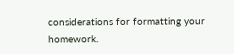considerations for formatting your homework.